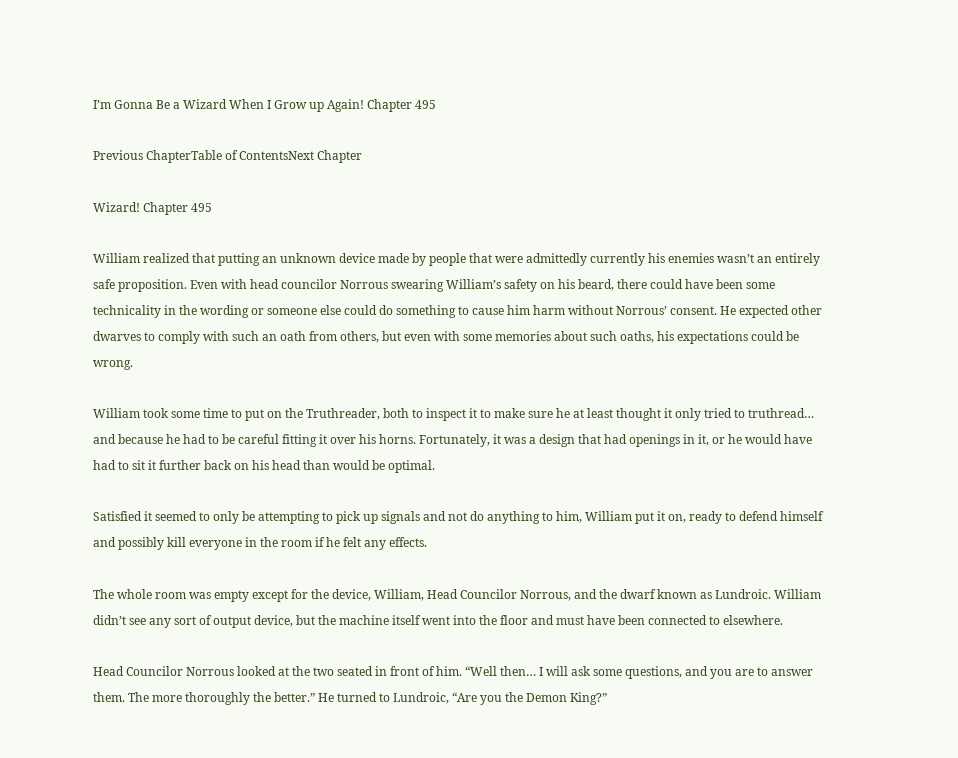I’m Gonna Be a Wizard When I Grow up Again! Chapter 495

Previous ChapterTable of ContentsNext Chapter

Wizard! Chapter 495

William realized that putting an unknown device made by people that were admittedly currently his enemies wasn’t an entirely safe proposition. Even with head councilor Norrous swearing William’s safety on his beard, there could have been some technicality in the wording or someone else could do something to cause him harm without Norrous’ consent. He expected other dwarves to comply with such an oath from others, but even with some memories about such oaths, his expectations could be wrong.

William took some time to put on the Truthreader, both to inspect it to make sure he at least thought it only tried to truthread… and because he had to be careful fitting it over his horns. Fortunately, it was a design that had openings in it, or he would have had to sit it further back on his head than would be optimal.

Satisfied it seemed to only be attempting to pick up signals and not do anything to him, William put it on, ready to defend himself and possibly kill everyone in the room if he felt any effects.

The whole room was empty except for the device, William, Head Councilor Norrous, and the dwarf known as Lundroic. William didn’t see any sort of output device, but the machine itself went into the floor and must have been connected to elsewhere.

Head Councilor Norrous looked at the two seated in front of him. “Well then… I will ask some questions, and you are to answer them. The more thoroughly the better.” He turned to Lundroic, “Are you the Demon King?”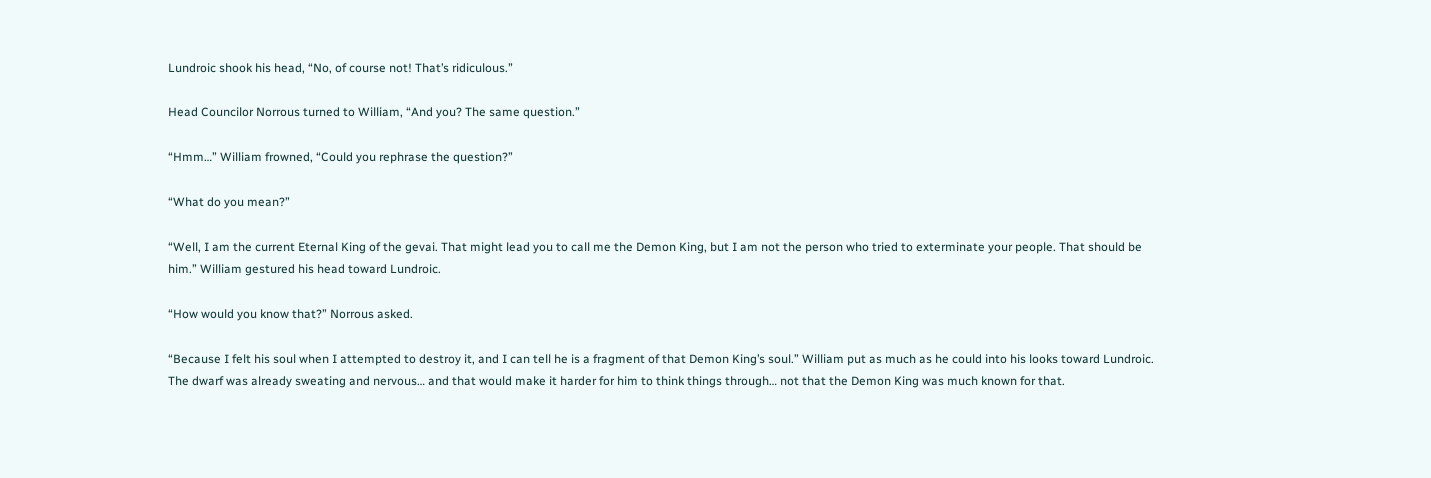Lundroic shook his head, “No, of course not! That’s ridiculous.”

Head Councilor Norrous turned to William, “And you? The same question.”

“Hmm…” William frowned, “Could you rephrase the question?”

“What do you mean?”

“Well, I am the current Eternal King of the gevai. That might lead you to call me the Demon King, but I am not the person who tried to exterminate your people. That should be him.” William gestured his head toward Lundroic.

“How would you know that?” Norrous asked.

“Because I felt his soul when I attempted to destroy it, and I can tell he is a fragment of that Demon King’s soul.” William put as much as he could into his looks toward Lundroic. The dwarf was already sweating and nervous… and that would make it harder for him to think things through… not that the Demon King was much known for that.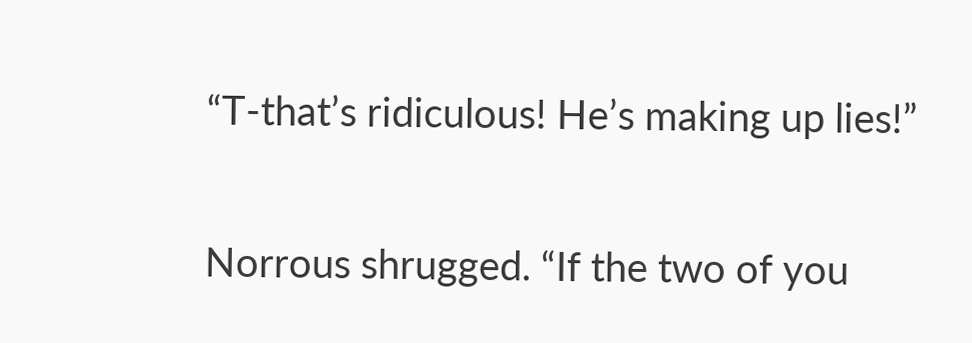“T-that’s ridiculous! He’s making up lies!”

Norrous shrugged. “If the two of you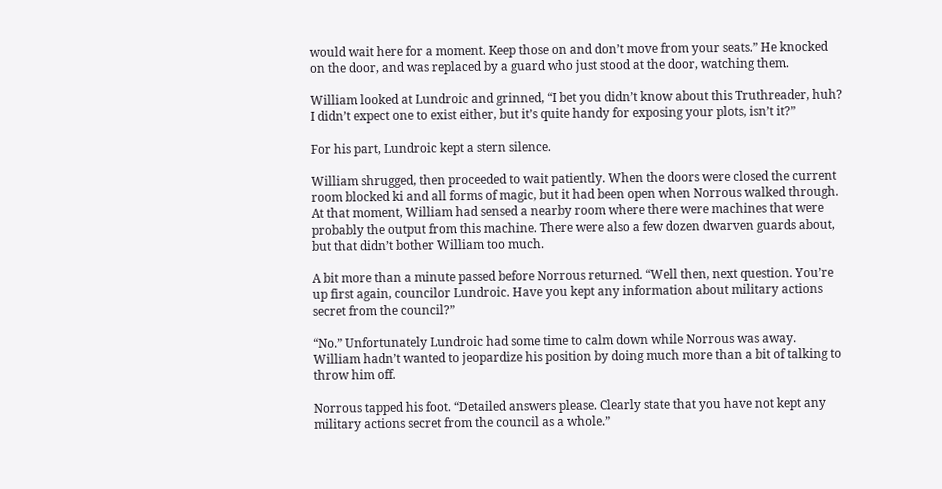would wait here for a moment. Keep those on and don’t move from your seats.” He knocked on the door, and was replaced by a guard who just stood at the door, watching them.

William looked at Lundroic and grinned, “I bet you didn’t know about this Truthreader, huh? I didn’t expect one to exist either, but it’s quite handy for exposing your plots, isn’t it?”

For his part, Lundroic kept a stern silence.

William shrugged, then proceeded to wait patiently. When the doors were closed the current room blocked ki and all forms of magic, but it had been open when Norrous walked through. At that moment, William had sensed a nearby room where there were machines that were probably the output from this machine. There were also a few dozen dwarven guards about, but that didn’t bother William too much.

A bit more than a minute passed before Norrous returned. “Well then, next question. You’re up first again, councilor Lundroic. Have you kept any information about military actions secret from the council?”

“No.” Unfortunately Lundroic had some time to calm down while Norrous was away. William hadn’t wanted to jeopardize his position by doing much more than a bit of talking to throw him off.

Norrous tapped his foot. “Detailed answers please. Clearly state that you have not kept any military actions secret from the council as a whole.”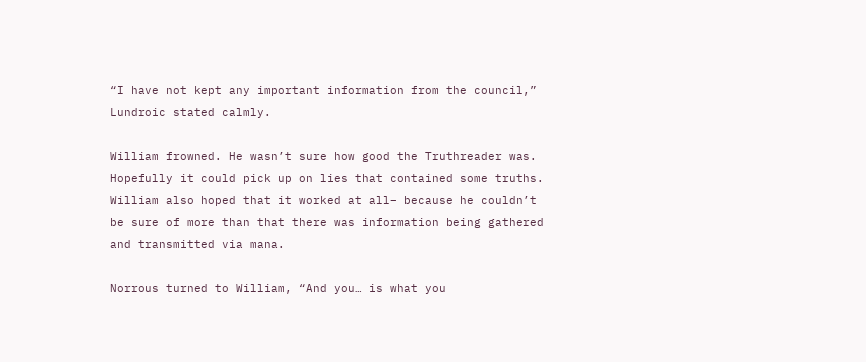“I have not kept any important information from the council,” Lundroic stated calmly.

William frowned. He wasn’t sure how good the Truthreader was. Hopefully it could pick up on lies that contained some truths. William also hoped that it worked at all– because he couldn’t be sure of more than that there was information being gathered and transmitted via mana.

Norrous turned to William, “And you… is what you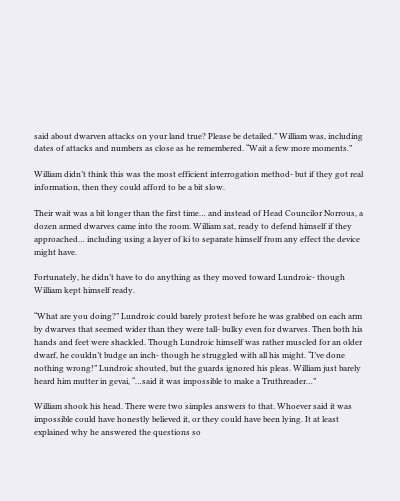said about dwarven attacks on your land true? Please be detailed.” William was, including dates of attacks and numbers as close as he remembered. “Wait a few more moments.”

William didn’t think this was the most efficient interrogation method- but if they got real information, then they could afford to be a bit slow.

Their wait was a bit longer than the first time… and instead of Head Councilor Norrous, a dozen armed dwarves came into the room. William sat, ready to defend himself if they approached… including using a layer of ki to separate himself from any effect the device might have.

Fortunately, he didn’t have to do anything as they moved toward Lundroic- though William kept himself ready.

“What are you doing?” Lundroic could barely protest before he was grabbed on each arm by dwarves that seemed wider than they were tall- bulky even for dwarves. Then both his hands and feet were shackled. Though Lundroic himself was rather muscled for an older dwarf, he couldn’t budge an inch- though he struggled with all his might. “I’ve done nothing wrong!” Lundroic shouted, but the guards ignored his pleas. William just barely heard him mutter in gevai, “…said it was impossible to make a Truthreader…”

William shook his head. There were two simples answers to that. Whoever said it was impossible could have honestly believed it, or they could have been lying. It at least explained why he answered the questions so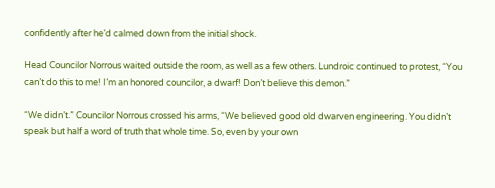confidently after he’d calmed down from the initial shock.

Head Councilor Norrous waited outside the room, as well as a few others. Lundroic continued to protest, “You can’t do this to me! I’m an honored councilor, a dwarf! Don’t believe this demon.”

“We didn’t.” Councilor Norrous crossed his arms, “We believed good old dwarven engineering. You didn’t speak but half a word of truth that whole time. So, even by your own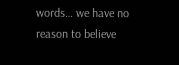words… we have no reason to believe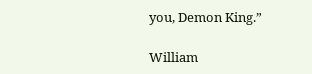you, Demon King.”

William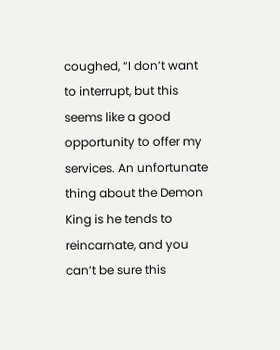coughed, “I don’t want to interrupt, but this seems like a good opportunity to offer my services. An unfortunate thing about the Demon King is he tends to reincarnate, and you can’t be sure this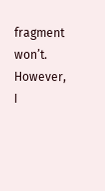fragment won’t. However, I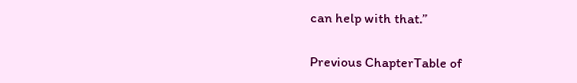can help with that.”

Previous ChapterTable of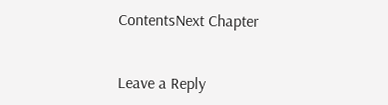ContentsNext Chapter


Leave a Reply